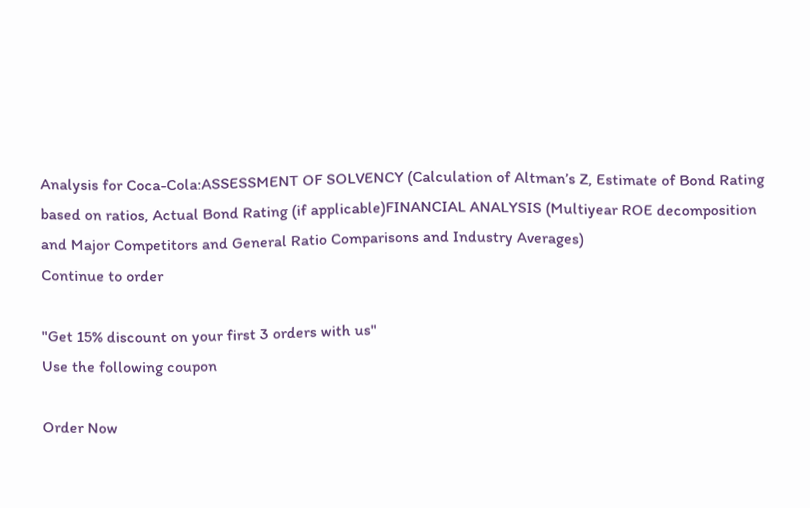Analysis for Coca-Cola:ASSESSMENT OF SOLVENCY (Calculation of Altman’s Z, Estimate of Bond Rating based on ratios, Actual Bond Rating (if applicable)FINANCIAL ANALYSIS (Multiyear ROE decomposition and Major Competitors and General Ratio Comparisons and Industry Averages)
Continue to order

"Get 15% discount on your first 3 orders with us"
Use the following coupon

Order Now